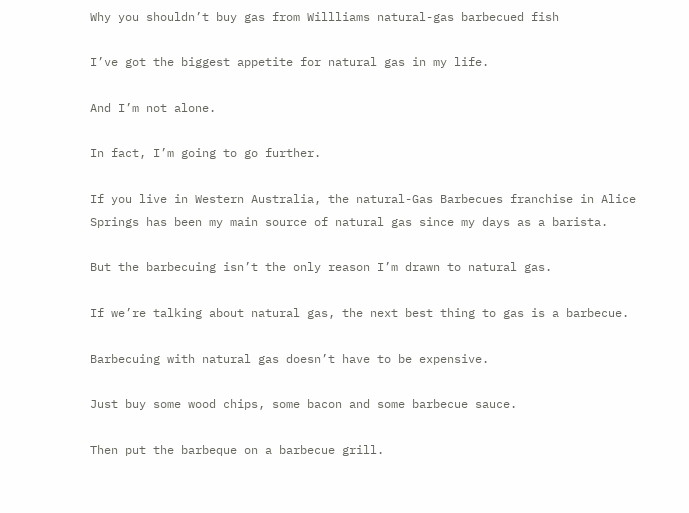Why you shouldn’t buy gas from Willliams natural-gas barbecued fish

I’ve got the biggest appetite for natural gas in my life.

And I’m not alone.

In fact, I’m going to go further.

If you live in Western Australia, the natural-Gas Barbecues franchise in Alice Springs has been my main source of natural gas since my days as a barista.

But the barbecuing isn’t the only reason I’m drawn to natural gas.

If we’re talking about natural gas, the next best thing to gas is a barbecue.

Barbecuing with natural gas doesn’t have to be expensive.

Just buy some wood chips, some bacon and some barbecue sauce.

Then put the barbeque on a barbecue grill.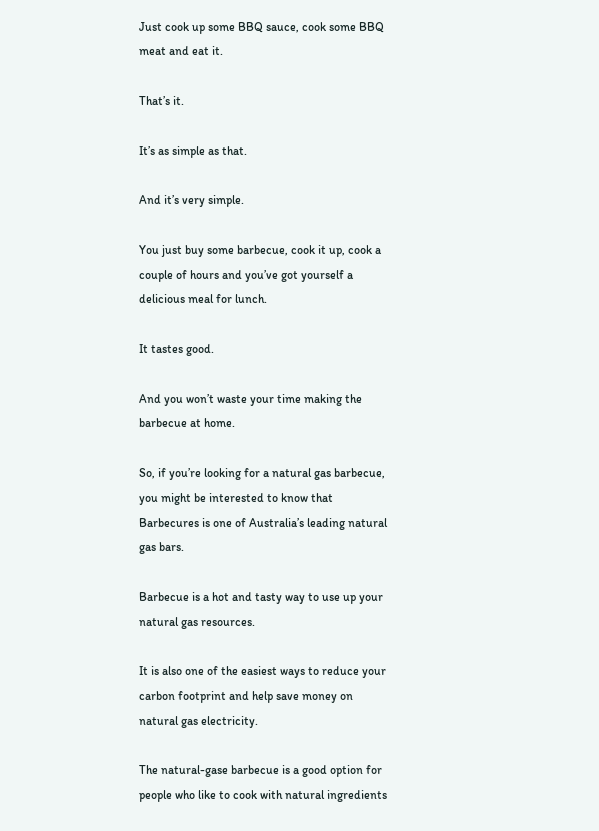Just cook up some BBQ sauce, cook some BBQ meat and eat it.

That’s it.

It’s as simple as that.

And it’s very simple.

You just buy some barbecue, cook it up, cook a couple of hours and you’ve got yourself a delicious meal for lunch.

It tastes good.

And you won’t waste your time making the barbecue at home.

So, if you’re looking for a natural gas barbecue, you might be interested to know that Barbecures is one of Australia’s leading natural gas bars.

Barbecue is a hot and tasty way to use up your natural gas resources.

It is also one of the easiest ways to reduce your carbon footprint and help save money on natural gas electricity.

The natural-gase barbecue is a good option for people who like to cook with natural ingredients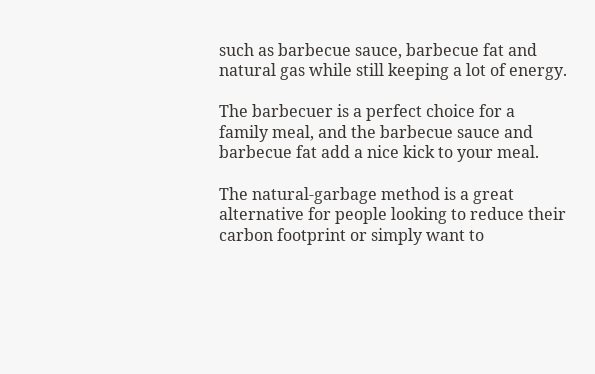such as barbecue sauce, barbecue fat and natural gas while still keeping a lot of energy.

The barbecuer is a perfect choice for a family meal, and the barbecue sauce and barbecue fat add a nice kick to your meal.

The natural-garbage method is a great alternative for people looking to reduce their carbon footprint or simply want to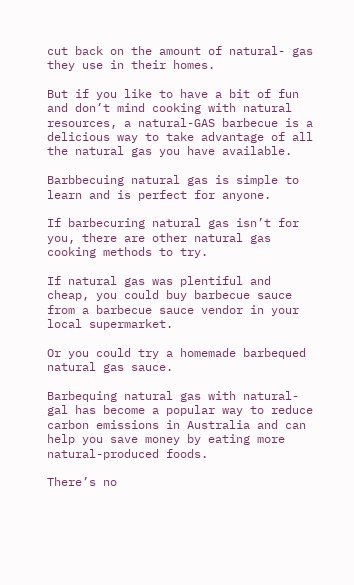cut back on the amount of natural- gas they use in their homes.

But if you like to have a bit of fun and don’t mind cooking with natural resources, a natural-GAS barbecue is a delicious way to take advantage of all the natural gas you have available.

Barbbecuing natural gas is simple to learn and is perfect for anyone.

If barbecuring natural gas isn’t for you, there are other natural gas cooking methods to try.

If natural gas was plentiful and cheap, you could buy barbecue sauce from a barbecue sauce vendor in your local supermarket.

Or you could try a homemade barbequed natural gas sauce.

Barbequing natural gas with natural-gal has become a popular way to reduce carbon emissions in Australia and can help you save money by eating more natural-produced foods.

There’s no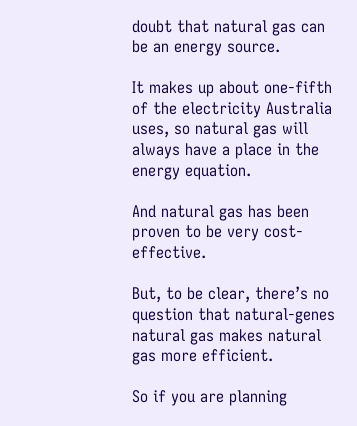doubt that natural gas can be an energy source.

It makes up about one-fifth of the electricity Australia uses, so natural gas will always have a place in the energy equation.

And natural gas has been proven to be very cost-effective.

But, to be clear, there’s no question that natural-genes natural gas makes natural gas more efficient.

So if you are planning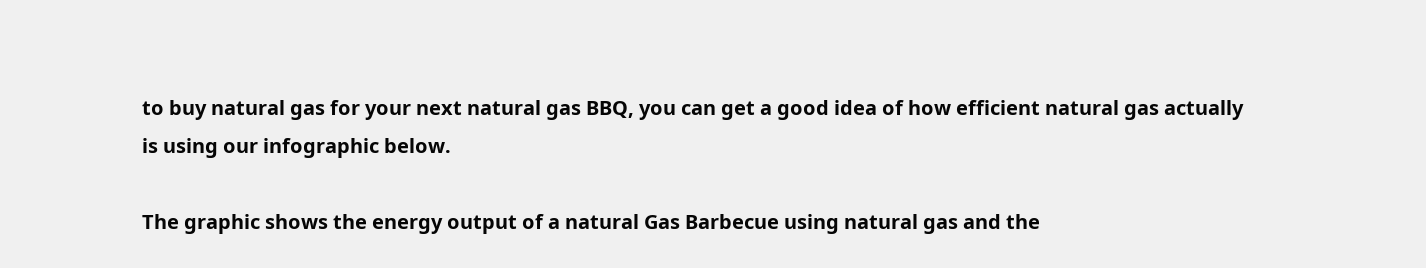to buy natural gas for your next natural gas BBQ, you can get a good idea of how efficient natural gas actually is using our infographic below.

The graphic shows the energy output of a natural Gas Barbecue using natural gas and the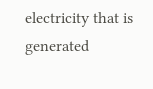electricity that is generated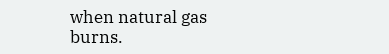when natural gas burns.